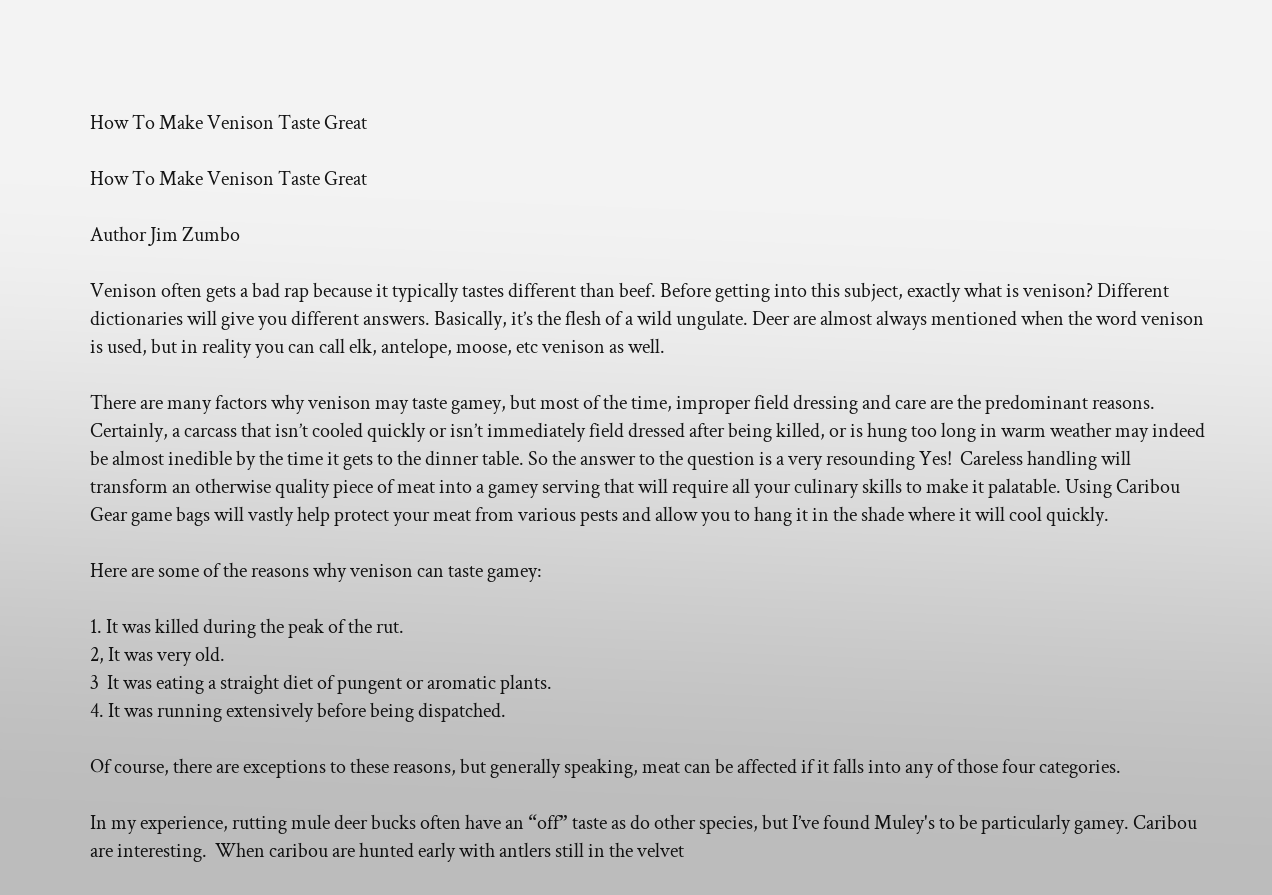How To Make Venison Taste Great

How To Make Venison Taste Great

Author Jim Zumbo

Venison often gets a bad rap because it typically tastes different than beef. Before getting into this subject, exactly what is venison? Different dictionaries will give you different answers. Basically, it’s the flesh of a wild ungulate. Deer are almost always mentioned when the word venison is used, but in reality you can call elk, antelope, moose, etc venison as well.

There are many factors why venison may taste gamey, but most of the time, improper field dressing and care are the predominant reasons. Certainly, a carcass that isn’t cooled quickly or isn’t immediately field dressed after being killed, or is hung too long in warm weather may indeed be almost inedible by the time it gets to the dinner table. So the answer to the question is a very resounding Yes!  Careless handling will transform an otherwise quality piece of meat into a gamey serving that will require all your culinary skills to make it palatable. Using Caribou Gear game bags will vastly help protect your meat from various pests and allow you to hang it in the shade where it will cool quickly.

Here are some of the reasons why venison can taste gamey:

1. It was killed during the peak of the rut.
2, It was very old.
3  It was eating a straight diet of pungent or aromatic plants.
4. It was running extensively before being dispatched.

Of course, there are exceptions to these reasons, but generally speaking, meat can be affected if it falls into any of those four categories.

In my experience, rutting mule deer bucks often have an “off” taste as do other species, but I’ve found Muley's to be particularly gamey. Caribou are interesting.  When caribou are hunted early with antlers still in the velvet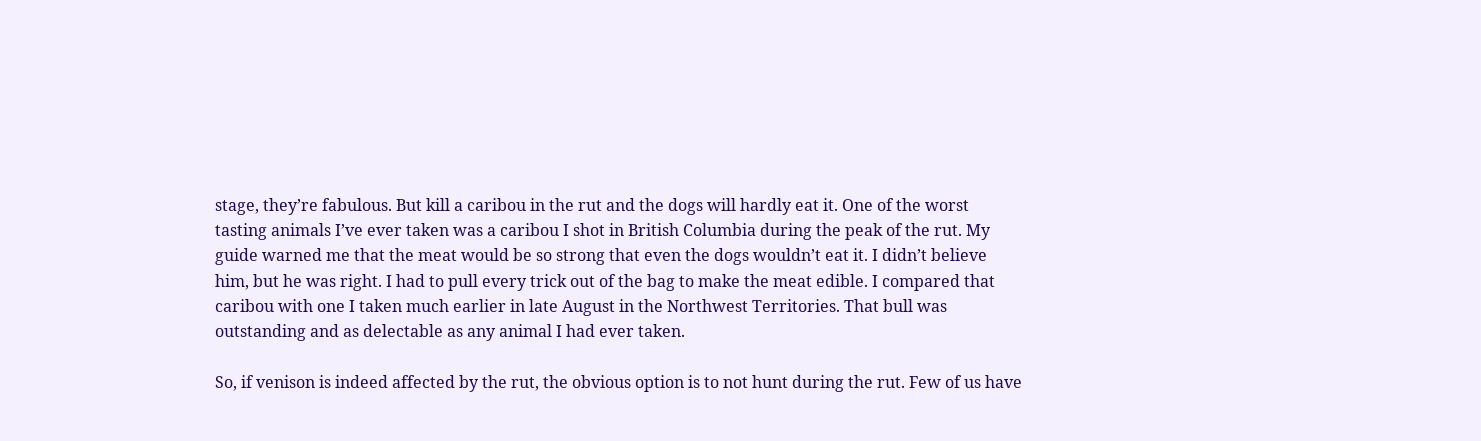stage, they’re fabulous. But kill a caribou in the rut and the dogs will hardly eat it. One of the worst tasting animals I’ve ever taken was a caribou I shot in British Columbia during the peak of the rut. My guide warned me that the meat would be so strong that even the dogs wouldn’t eat it. I didn’t believe him, but he was right. I had to pull every trick out of the bag to make the meat edible. I compared that caribou with one I taken much earlier in late August in the Northwest Territories. That bull was outstanding and as delectable as any animal I had ever taken.

So, if venison is indeed affected by the rut, the obvious option is to not hunt during the rut. Few of us have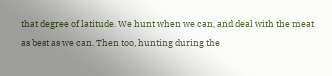that degree of latitude. We hunt when we can, and deal with the meat as best as we can. Then too, hunting during the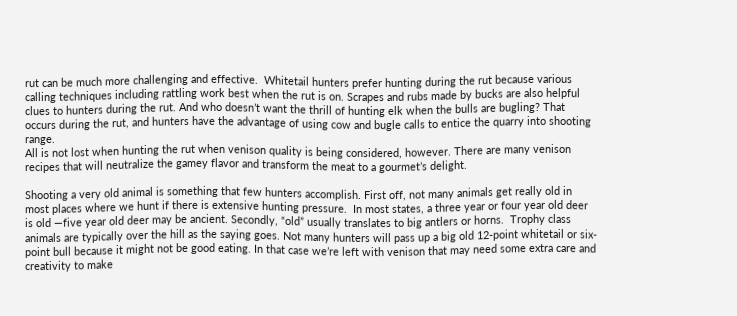rut can be much more challenging and effective.  Whitetail hunters prefer hunting during the rut because various calling techniques including rattling work best when the rut is on. Scrapes and rubs made by bucks are also helpful clues to hunters during the rut. And who doesn’t want the thrill of hunting elk when the bulls are bugling? That occurs during the rut, and hunters have the advantage of using cow and bugle calls to entice the quarry into shooting range.
All is not lost when hunting the rut when venison quality is being considered, however. There are many venison recipes that will neutralize the gamey flavor and transform the meat to a gourmet’s delight.

Shooting a very old animal is something that few hunters accomplish. First off, not many animals get really old in most places where we hunt if there is extensive hunting pressure.  In most states, a three year or four year old deer is old —five year old deer may be ancient. Secondly, “old” usually translates to big antlers or horns.  Trophy class animals are typically over the hill as the saying goes. Not many hunters will pass up a big old 12-point whitetail or six-point bull because it might not be good eating. In that case we’re left with venison that may need some extra care and creativity to make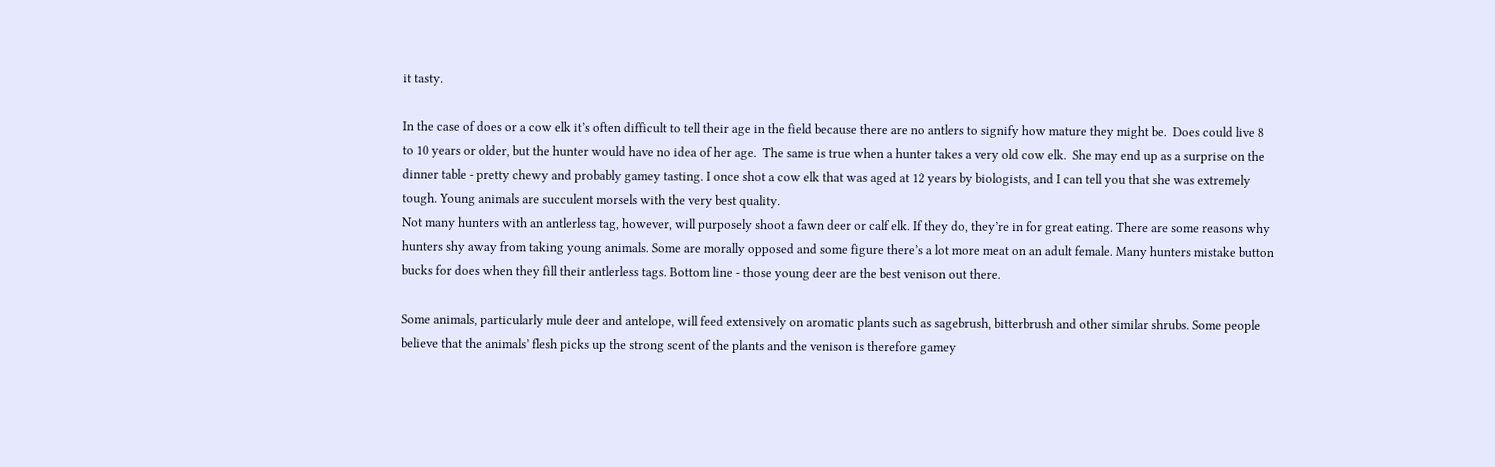it tasty.

In the case of does or a cow elk it’s often difficult to tell their age in the field because there are no antlers to signify how mature they might be.  Does could live 8 to 10 years or older, but the hunter would have no idea of her age.  The same is true when a hunter takes a very old cow elk.  She may end up as a surprise on the dinner table - pretty chewy and probably gamey tasting. I once shot a cow elk that was aged at 12 years by biologists, and I can tell you that she was extremely tough. Young animals are succulent morsels with the very best quality.
Not many hunters with an antlerless tag, however, will purposely shoot a fawn deer or calf elk. If they do, they’re in for great eating. There are some reasons why hunters shy away from taking young animals. Some are morally opposed and some figure there’s a lot more meat on an adult female. Many hunters mistake button bucks for does when they fill their antlerless tags. Bottom line - those young deer are the best venison out there.

Some animals, particularly mule deer and antelope, will feed extensively on aromatic plants such as sagebrush, bitterbrush and other similar shrubs. Some people believe that the animals’ flesh picks up the strong scent of the plants and the venison is therefore gamey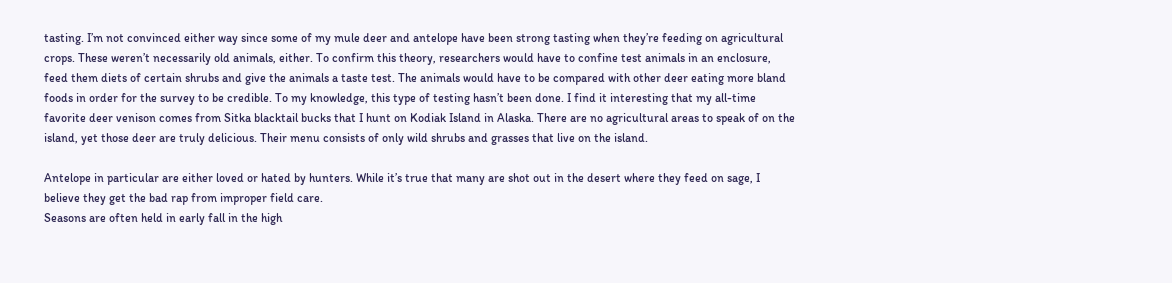tasting. I’m not convinced either way since some of my mule deer and antelope have been strong tasting when they’re feeding on agricultural crops. These weren’t necessarily old animals, either. To confirm this theory, researchers would have to confine test animals in an enclosure, feed them diets of certain shrubs and give the animals a taste test. The animals would have to be compared with other deer eating more bland foods in order for the survey to be credible. To my knowledge, this type of testing hasn’t been done. I find it interesting that my all-time favorite deer venison comes from Sitka blacktail bucks that I hunt on Kodiak Island in Alaska. There are no agricultural areas to speak of on the island, yet those deer are truly delicious. Their menu consists of only wild shrubs and grasses that live on the island.

Antelope in particular are either loved or hated by hunters. While it’s true that many are shot out in the desert where they feed on sage, I believe they get the bad rap from improper field care.
Seasons are often held in early fall in the high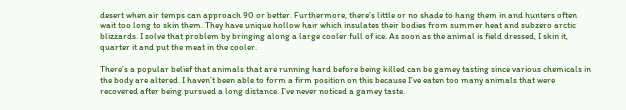desert when air temps can approach 90 or better. Furthermore, there’s little or no shade to hang them in and hunters often wait too long to skin them. They have unique hollow hair which insulates their bodies from summer heat and subzero arctic blizzards. I solve that problem by bringing along a large cooler full of ice. As soon as the animal is field dressed, I skin it, quarter it and put the meat in the cooler.

There’s a popular belief that animals that are running hard before being killed can be gamey tasting since various chemicals in the body are altered. I haven’t been able to form a firm position on this because I’ve eaten too many animals that were recovered after being pursued a long distance. I’ve never noticed a gamey taste.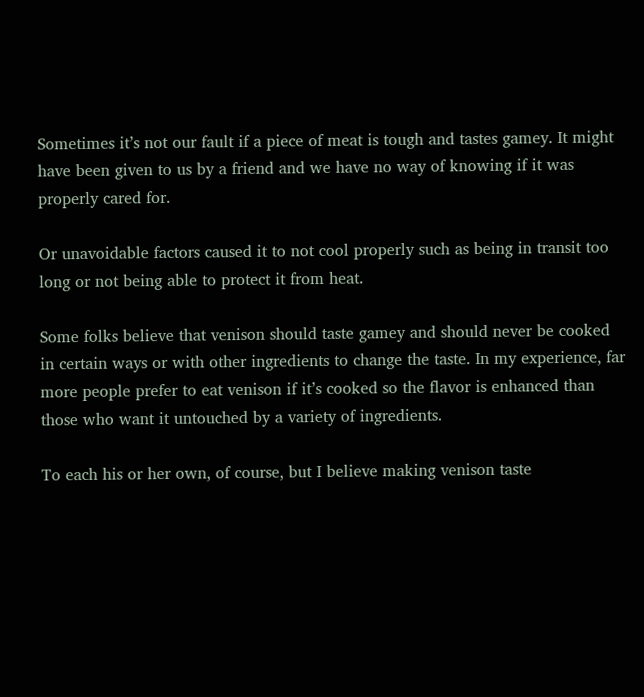Sometimes it’s not our fault if a piece of meat is tough and tastes gamey. It might have been given to us by a friend and we have no way of knowing if it was properly cared for.

Or unavoidable factors caused it to not cool properly such as being in transit too long or not being able to protect it from heat.

Some folks believe that venison should taste gamey and should never be cooked in certain ways or with other ingredients to change the taste. In my experience, far more people prefer to eat venison if it’s cooked so the flavor is enhanced than those who want it untouched by a variety of ingredients.

To each his or her own, of course, but I believe making venison taste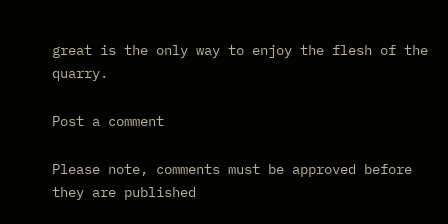great is the only way to enjoy the flesh of the quarry.

Post a comment

Please note, comments must be approved before they are published